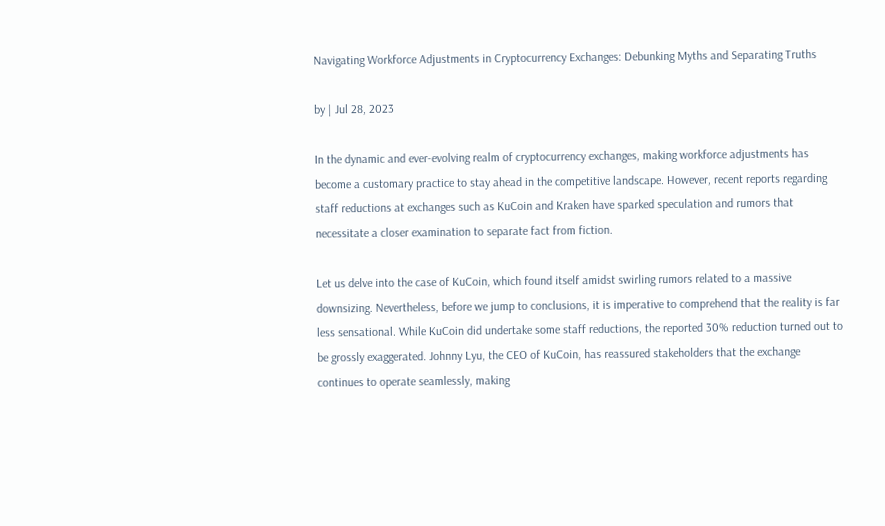Navigating Workforce Adjustments in Cryptocurrency Exchanges: Debunking Myths and Separating Truths

by | Jul 28, 2023

In the dynamic and ever-evolving realm of cryptocurrency exchanges, making workforce adjustments has become a customary practice to stay ahead in the competitive landscape. However, recent reports regarding staff reductions at exchanges such as KuCoin and Kraken have sparked speculation and rumors that necessitate a closer examination to separate fact from fiction.

Let us delve into the case of KuCoin, which found itself amidst swirling rumors related to a massive downsizing. Nevertheless, before we jump to conclusions, it is imperative to comprehend that the reality is far less sensational. While KuCoin did undertake some staff reductions, the reported 30% reduction turned out to be grossly exaggerated. Johnny Lyu, the CEO of KuCoin, has reassured stakeholders that the exchange continues to operate seamlessly, making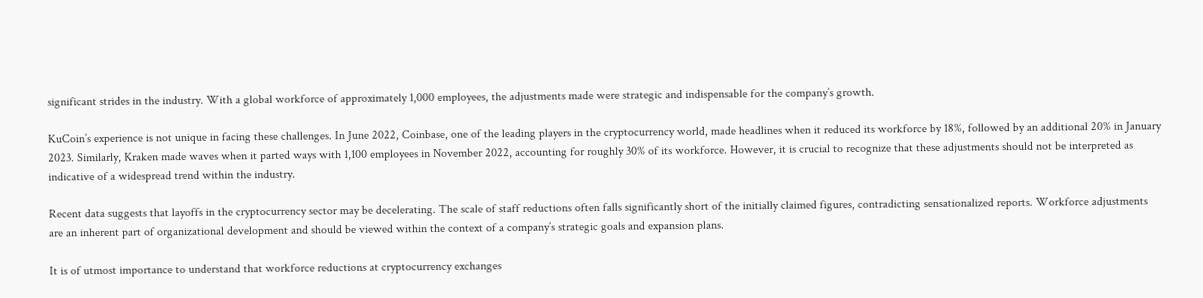significant strides in the industry. With a global workforce of approximately 1,000 employees, the adjustments made were strategic and indispensable for the company’s growth.

KuCoin’s experience is not unique in facing these challenges. In June 2022, Coinbase, one of the leading players in the cryptocurrency world, made headlines when it reduced its workforce by 18%, followed by an additional 20% in January 2023. Similarly, Kraken made waves when it parted ways with 1,100 employees in November 2022, accounting for roughly 30% of its workforce. However, it is crucial to recognize that these adjustments should not be interpreted as indicative of a widespread trend within the industry.

Recent data suggests that layoffs in the cryptocurrency sector may be decelerating. The scale of staff reductions often falls significantly short of the initially claimed figures, contradicting sensationalized reports. Workforce adjustments are an inherent part of organizational development and should be viewed within the context of a company’s strategic goals and expansion plans.

It is of utmost importance to understand that workforce reductions at cryptocurrency exchanges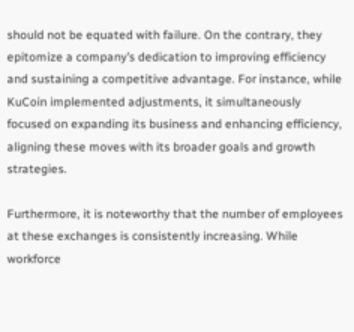should not be equated with failure. On the contrary, they epitomize a company’s dedication to improving efficiency and sustaining a competitive advantage. For instance, while KuCoin implemented adjustments, it simultaneously focused on expanding its business and enhancing efficiency, aligning these moves with its broader goals and growth strategies.

Furthermore, it is noteworthy that the number of employees at these exchanges is consistently increasing. While workforce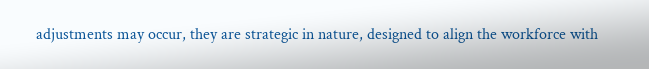adjustments may occur, they are strategic in nature, designed to align the workforce with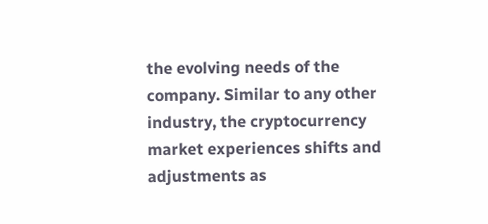the evolving needs of the company. Similar to any other industry, the cryptocurrency market experiences shifts and adjustments as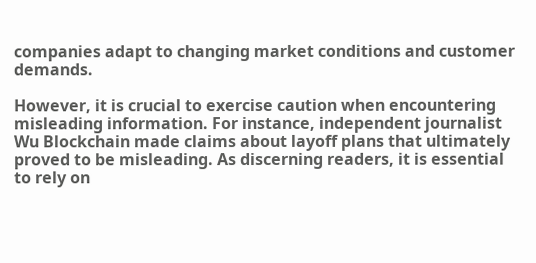companies adapt to changing market conditions and customer demands.

However, it is crucial to exercise caution when encountering misleading information. For instance, independent journalist Wu Blockchain made claims about layoff plans that ultimately proved to be misleading. As discerning readers, it is essential to rely on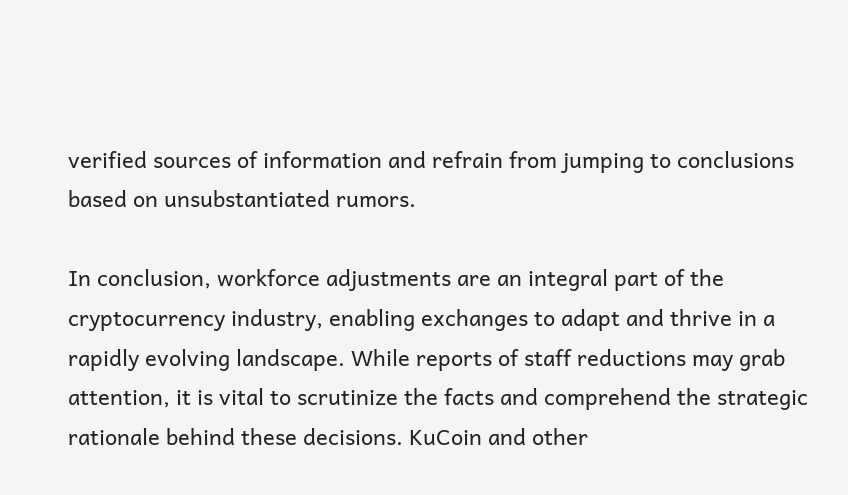verified sources of information and refrain from jumping to conclusions based on unsubstantiated rumors.

In conclusion, workforce adjustments are an integral part of the cryptocurrency industry, enabling exchanges to adapt and thrive in a rapidly evolving landscape. While reports of staff reductions may grab attention, it is vital to scrutinize the facts and comprehend the strategic rationale behind these decisions. KuCoin and other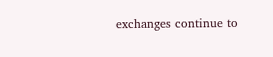exchanges continue to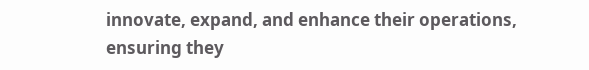innovate, expand, and enhance their operations, ensuring they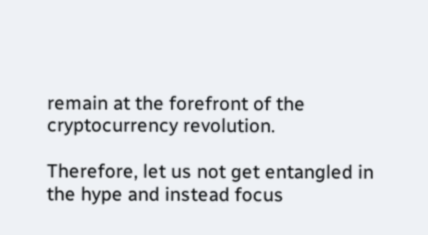remain at the forefront of the cryptocurrency revolution.

Therefore, let us not get entangled in the hype and instead focus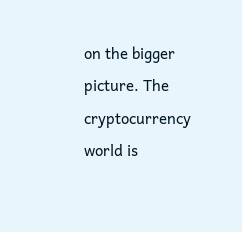on the bigger picture. The cryptocurrency world is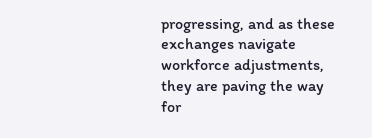progressing, and as these exchanges navigate workforce adjustments, they are paving the way for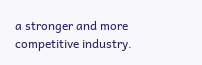a stronger and more competitive industry.